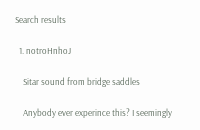Search results

  1. notroHnhoJ

    Sitar sound from bridge saddles

    Anybody ever experince this? I seemingly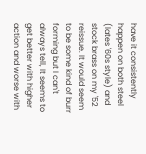have it consistently happen on both steel (lates '60s style) and stock brass on my '52 reissue. It would seem to be some kind of burr forming but I can't always tell, It seems to get better with higher action and worse with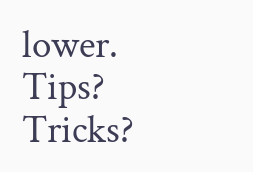lower. Tips? Tricks?